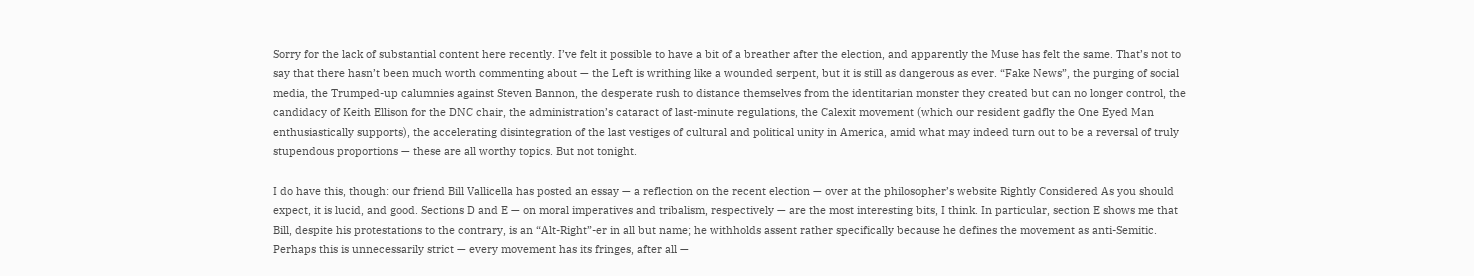Sorry for the lack of substantial content here recently. I’ve felt it possible to have a bit of a breather after the election, and apparently the Muse has felt the same. That’s not to say that there hasn’t been much worth commenting about — the Left is writhing like a wounded serpent, but it is still as dangerous as ever. “Fake News”, the purging of social media, the Trumped-up calumnies against Steven Bannon, the desperate rush to distance themselves from the identitarian monster they created but can no longer control, the candidacy of Keith Ellison for the DNC chair, the administration’s cataract of last-minute regulations, the Calexit movement (which our resident gadfly the One Eyed Man enthusiastically supports), the accelerating disintegration of the last vestiges of cultural and political unity in America, amid what may indeed turn out to be a reversal of truly stupendous proportions — these are all worthy topics. But not tonight.

I do have this, though: our friend Bill Vallicella has posted an essay — a reflection on the recent election — over at the philosopher’s website Rightly Considered As you should expect, it is lucid, and good. Sections D and E — on moral imperatives and tribalism, respectively — are the most interesting bits, I think. In particular, section E shows me that Bill, despite his protestations to the contrary, is an “Alt-Right”-er in all but name; he withholds assent rather specifically because he defines the movement as anti-Semitic. Perhaps this is unnecessarily strict — every movement has its fringes, after all —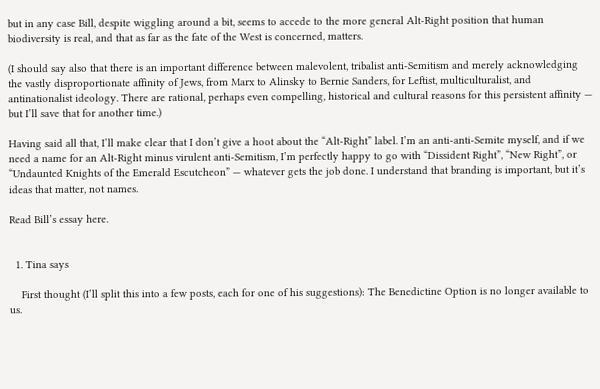but in any case Bill, despite wiggling around a bit, seems to accede to the more general Alt-Right position that human biodiversity is real, and that as far as the fate of the West is concerned, matters.

(I should say also that there is an important difference between malevolent, tribalist anti-Semitism and merely acknowledging the vastly disproportionate affinity of Jews, from Marx to Alinsky to Bernie Sanders, for Leftist, multiculturalist, and antinationalist ideology. There are rational, perhaps even compelling, historical and cultural reasons for this persistent affinity — but I’ll save that for another time.)

Having said all that, I’ll make clear that I don’t give a hoot about the “Alt-Right” label. I’m an anti-anti-Semite myself, and if we need a name for an Alt-Right minus virulent anti-Semitism, I’m perfectly happy to go with “Dissident Right”, “New Right”, or “Undaunted Knights of the Emerald Escutcheon” — whatever gets the job done. I understand that branding is important, but it’s ideas that matter, not names.

Read Bill’s essay here.


  1. Tina says

    First thought (I’ll split this into a few posts, each for one of his suggestions): The Benedictine Option is no longer available to us.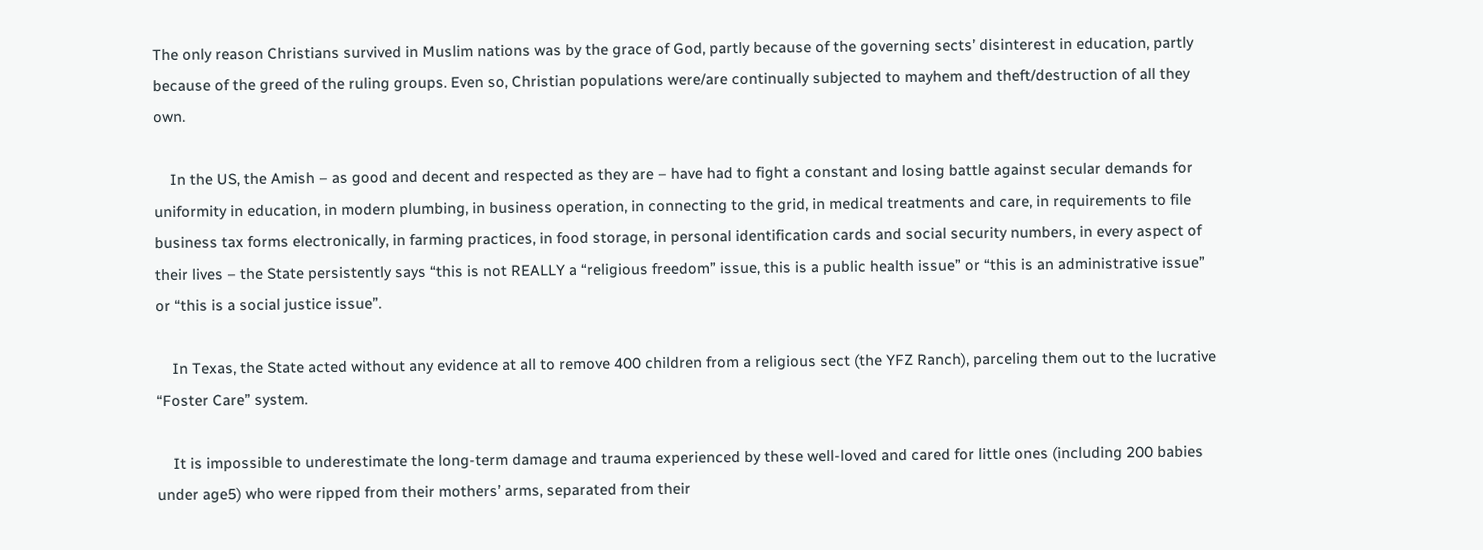The only reason Christians survived in Muslim nations was by the grace of God, partly because of the governing sects’ disinterest in education, partly because of the greed of the ruling groups. Even so, Christian populations were/are continually subjected to mayhem and theft/destruction of all they own.

    In the US, the Amish – as good and decent and respected as they are – have had to fight a constant and losing battle against secular demands for uniformity in education, in modern plumbing, in business operation, in connecting to the grid, in medical treatments and care, in requirements to file business tax forms electronically, in farming practices, in food storage, in personal identification cards and social security numbers, in every aspect of their lives – the State persistently says “this is not REALLY a “religious freedom” issue, this is a public health issue” or “this is an administrative issue” or “this is a social justice issue”.

    In Texas, the State acted without any evidence at all to remove 400 children from a religious sect (the YFZ Ranch), parceling them out to the lucrative “Foster Care” system.

    It is impossible to underestimate the long-term damage and trauma experienced by these well-loved and cared for little ones (including 200 babies under age5) who were ripped from their mothers’ arms, separated from their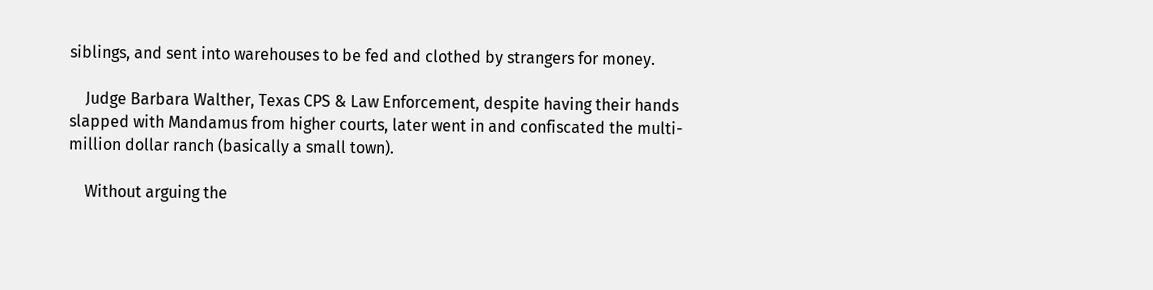siblings, and sent into warehouses to be fed and clothed by strangers for money.

    Judge Barbara Walther, Texas CPS & Law Enforcement, despite having their hands slapped with Mandamus from higher courts, later went in and confiscated the multi-million dollar ranch (basically a small town).

    Without arguing the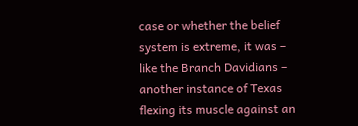case or whether the belief system is extreme, it was – like the Branch Davidians – another instance of Texas flexing its muscle against an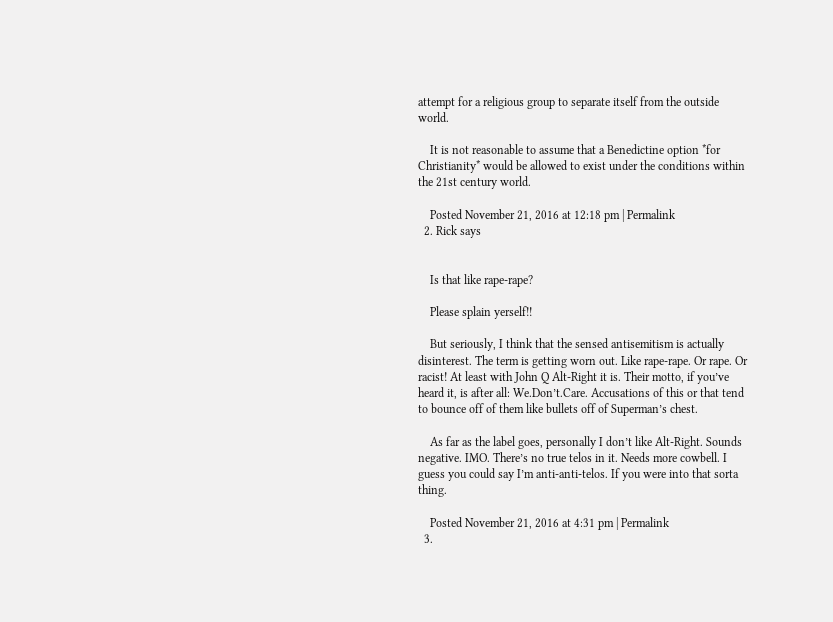attempt for a religious group to separate itself from the outside world.

    It is not reasonable to assume that a Benedictine option *for Christianity* would be allowed to exist under the conditions within the 21st century world.

    Posted November 21, 2016 at 12:18 pm | Permalink
  2. Rick says


    Is that like rape-rape?

    Please splain yerself!!

    But seriously, I think that the sensed antisemitism is actually disinterest. The term is getting worn out. Like rape-rape. Or rape. Or racist! At least with John Q Alt-Right it is. Their motto, if you’ve heard it, is after all: We.Don’t.Care. Accusations of this or that tend to bounce off of them like bullets off of Superman’s chest.

    As far as the label goes, personally I don’t like Alt-Right. Sounds negative. IMO. There’s no true telos in it. Needs more cowbell. I guess you could say I’m anti-anti-telos. If you were into that sorta thing.

    Posted November 21, 2016 at 4:31 pm | Permalink
  3.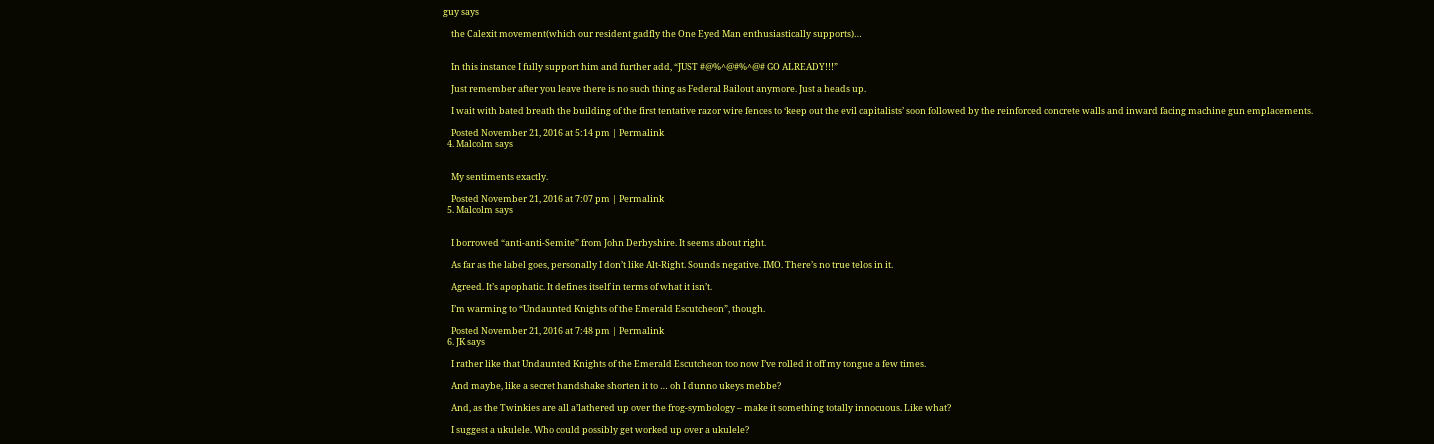guy says

    the Calexit movement(which our resident gadfly the One Eyed Man enthusiastically supports)…


    In this instance I fully support him and further add, “JUST #@%^@#%^@# GO ALREADY!!!”

    Just remember after you leave there is no such thing as Federal Bailout anymore. Just a heads up.

    I wait with bated breath the building of the first tentative razor wire fences to ‘keep out the evil capitalists’ soon followed by the reinforced concrete walls and inward facing machine gun emplacements.

    Posted November 21, 2016 at 5:14 pm | Permalink
  4. Malcolm says


    My sentiments exactly.

    Posted November 21, 2016 at 7:07 pm | Permalink
  5. Malcolm says


    I borrowed “anti-anti-Semite” from John Derbyshire. It seems about right.

    As far as the label goes, personally I don’t like Alt-Right. Sounds negative. IMO. There’s no true telos in it.

    Agreed. It’s apophatic. It defines itself in terms of what it isn’t.

    I’m warming to “Undaunted Knights of the Emerald Escutcheon”, though.

    Posted November 21, 2016 at 7:48 pm | Permalink
  6. JK says

    I rather like that Undaunted Knights of the Emerald Escutcheon too now I’ve rolled it off my tongue a few times.

    And maybe, like a secret handshake shorten it to … oh I dunno ukeys mebbe?

    And, as the Twinkies are all a’lathered up over the frog-symbology – make it something totally innocuous. Like what?

    I suggest a ukulele. Who could possibly get worked up over a ukulele?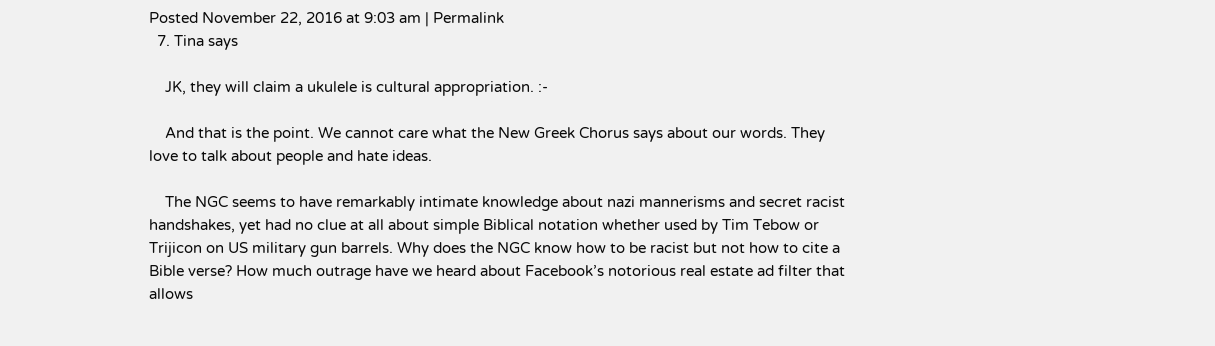Posted November 22, 2016 at 9:03 am | Permalink
  7. Tina says

    JK, they will claim a ukulele is cultural appropriation. :-

    And that is the point. We cannot care what the New Greek Chorus says about our words. They love to talk about people and hate ideas.

    The NGC seems to have remarkably intimate knowledge about nazi mannerisms and secret racist handshakes, yet had no clue at all about simple Biblical notation whether used by Tim Tebow or Trijicon on US military gun barrels. Why does the NGC know how to be racist but not how to cite a Bible verse? How much outrage have we heard about Facebook’s notorious real estate ad filter that allows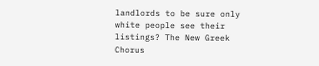landlords to be sure only white people see their listings? The New Greek Chorus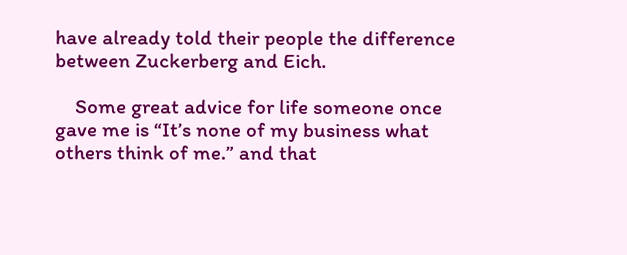have already told their people the difference between Zuckerberg and Eich.

    Some great advice for life someone once gave me is “It’s none of my business what others think of me.” and that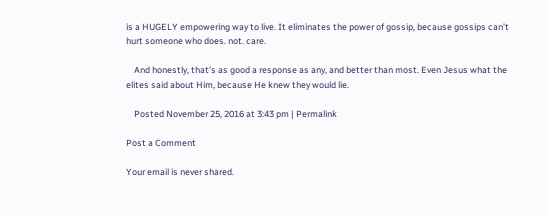is a HUGELY empowering way to live. It eliminates the power of gossip, because gossips can’t hurt someone who does. not. care.

    And honestly, that’s as good a response as any, and better than most. Even Jesus what the elites said about Him, because He knew they would lie.

    Posted November 25, 2016 at 3:43 pm | Permalink

Post a Comment

Your email is never shared.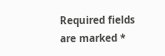Required fields are marked *